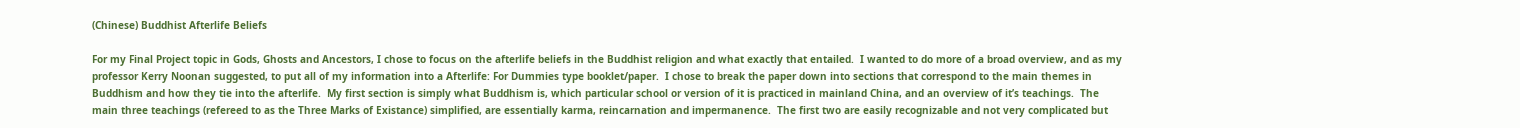(Chinese) Buddhist Afterlife Beliefs

For my Final Project topic in Gods, Ghosts and Ancestors, I chose to focus on the afterlife beliefs in the Buddhist religion and what exactly that entailed.  I wanted to do more of a broad overview, and as my professor Kerry Noonan suggested, to put all of my information into a Afterlife: For Dummies type booklet/paper.  I chose to break the paper down into sections that correspond to the main themes in Buddhism and how they tie into the afterlife.  My first section is simply what Buddhism is, which particular school or version of it is practiced in mainland China, and an overview of it’s teachings.  The main three teachings (refereed to as the Three Marks of Existance) simplified, are essentially karma, reincarnation and impermanence.  The first two are easily recognizable and not very complicated but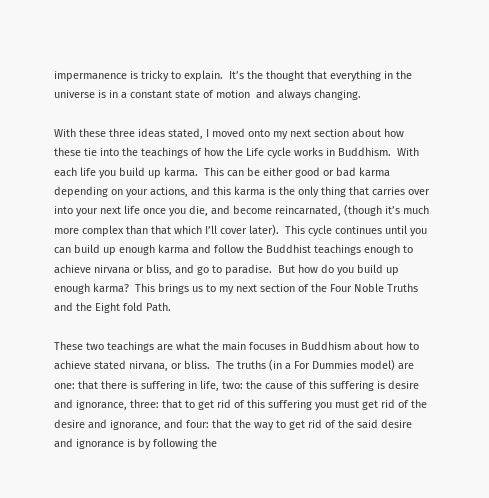impermanence is tricky to explain.  It’s the thought that everything in the universe is in a constant state of motion  and always changing.

With these three ideas stated, I moved onto my next section about how these tie into the teachings of how the Life cycle works in Buddhism.  With each life you build up karma.  This can be either good or bad karma depending on your actions, and this karma is the only thing that carries over into your next life once you die, and become reincarnated, (though it’s much more complex than that which I’ll cover later).  This cycle continues until you can build up enough karma and follow the Buddhist teachings enough to achieve nirvana or bliss, and go to paradise.  But how do you build up enough karma?  This brings us to my next section of the Four Noble Truths and the Eight fold Path.

These two teachings are what the main focuses in Buddhism about how to achieve stated nirvana, or bliss.  The truths (in a For Dummies model) are one: that there is suffering in life, two: the cause of this suffering is desire and ignorance, three: that to get rid of this suffering you must get rid of the desire and ignorance, and four: that the way to get rid of the said desire and ignorance is by following the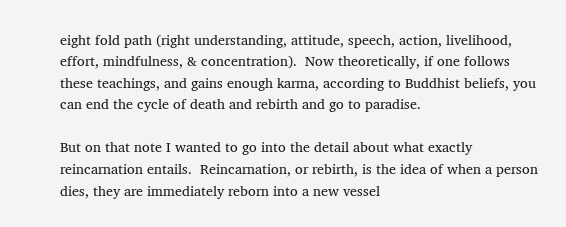eight fold path (right understanding, attitude, speech, action, livelihood, effort, mindfulness, & concentration).  Now theoretically, if one follows these teachings, and gains enough karma, according to Buddhist beliefs, you can end the cycle of death and rebirth and go to paradise.

But on that note I wanted to go into the detail about what exactly reincarnation entails.  Reincarnation, or rebirth, is the idea of when a person dies, they are immediately reborn into a new vessel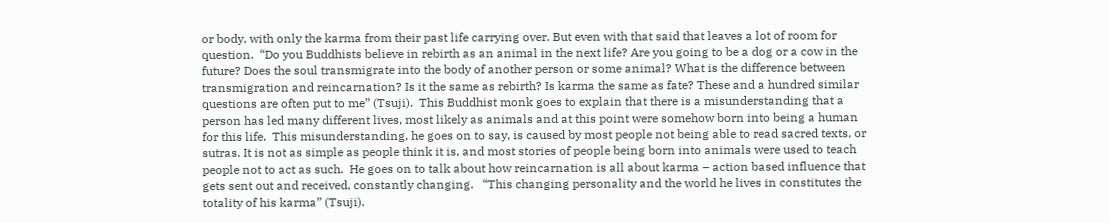or body, with only the karma from their past life carrying over. But even with that said that leaves a lot of room for question.  “Do you Buddhists believe in rebirth as an animal in the next life? Are you going to be a dog or a cow in the future? Does the soul transmigrate into the body of another person or some animal? What is the difference between transmigration and reincarnation? Is it the same as rebirth? Is karma the same as fate? These and a hundred similar questions are often put to me” (Tsuji).  This Buddhist monk goes to explain that there is a misunderstanding that a person has led many different lives, most likely as animals and at this point were somehow born into being a human for this life.  This misunderstanding, he goes on to say, is caused by most people not being able to read sacred texts, or sutras. It is not as simple as people think it is, and most stories of people being born into animals were used to teach people not to act as such.  He goes on to talk about how reincarnation is all about karma – action based influence that gets sent out and received, constantly changing.   “This changing personality and the world he lives in constitutes the totality of his karma” (Tsuji).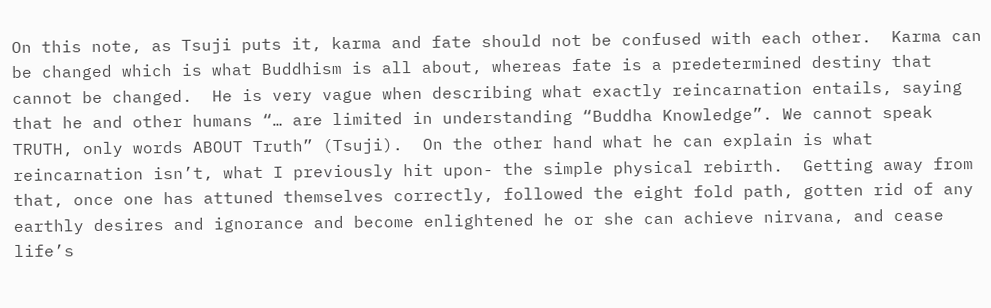On this note, as Tsuji puts it, karma and fate should not be confused with each other.  Karma can be changed which is what Buddhism is all about, whereas fate is a predetermined destiny that cannot be changed.  He is very vague when describing what exactly reincarnation entails, saying that he and other humans “… are limited in understanding “Buddha Knowledge”. We cannot speak TRUTH, only words ABOUT Truth” (Tsuji).  On the other hand what he can explain is what reincarnation isn’t, what I previously hit upon- the simple physical rebirth.  Getting away from that, once one has attuned themselves correctly, followed the eight fold path, gotten rid of any earthly desires and ignorance and become enlightened he or she can achieve nirvana, and cease life’s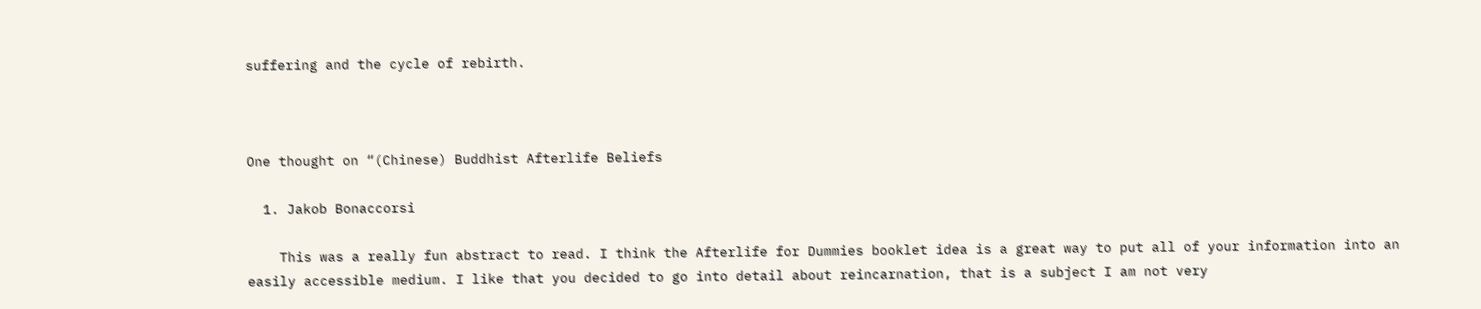suffering and the cycle of rebirth.



One thought on “(Chinese) Buddhist Afterlife Beliefs

  1. Jakob Bonaccorsi

    This was a really fun abstract to read. I think the Afterlife for Dummies booklet idea is a great way to put all of your information into an easily accessible medium. I like that you decided to go into detail about reincarnation, that is a subject I am not very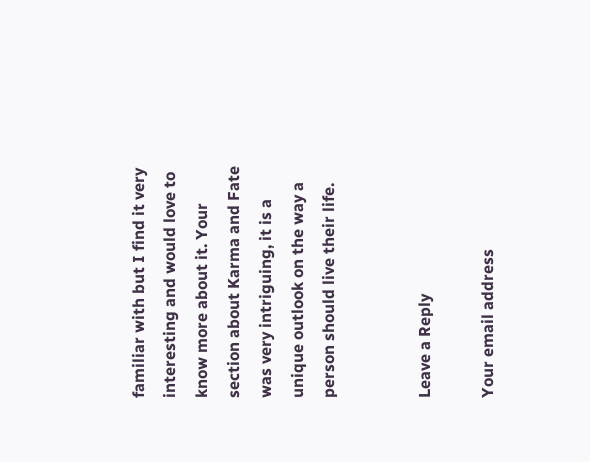familiar with but I find it very interesting and would love to know more about it. Your section about Karma and Fate was very intriguing, it is a unique outlook on the way a person should live their life.


Leave a Reply

Your email address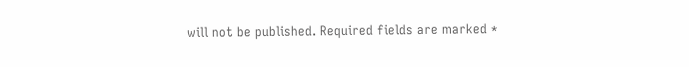will not be published. Required fields are marked *